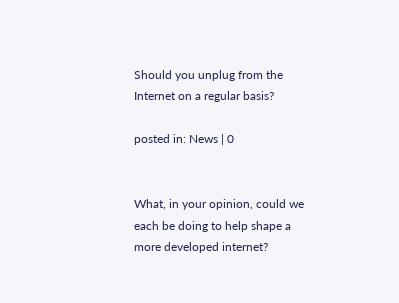Should you unplug from the Internet on a regular basis?

posted in: News | 0


What, in your opinion, could we each be doing to help shape a more developed internet?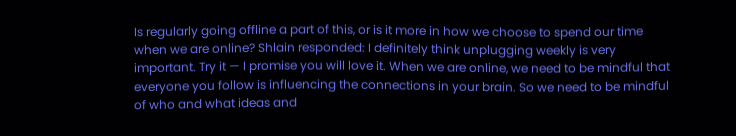Is regularly going offline a part of this, or is it more in how we choose to spend our time when we are online? Shlain responded: I definitely think unplugging weekly is very important. Try it — I promise you will love it. When we are online, we need to be mindful that everyone you follow is influencing the connections in your brain. So we need to be mindful of who and what ideas and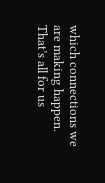which connections we are making happen. That’s all for us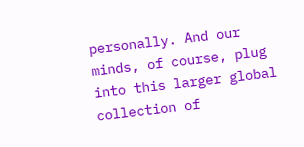personally. And our minds, of course, plug into this larger global collection of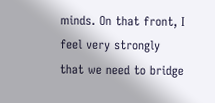minds. On that front, I feel very strongly that we need to bridge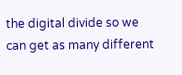the digital divide so we can get as many different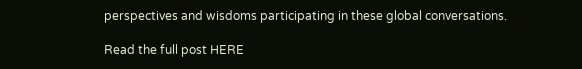perspectives and wisdoms participating in these global conversations.

Read the full post HERE